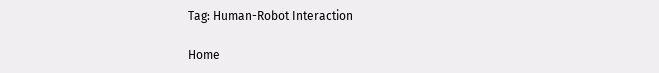Tag: Human-Robot Interaction

Home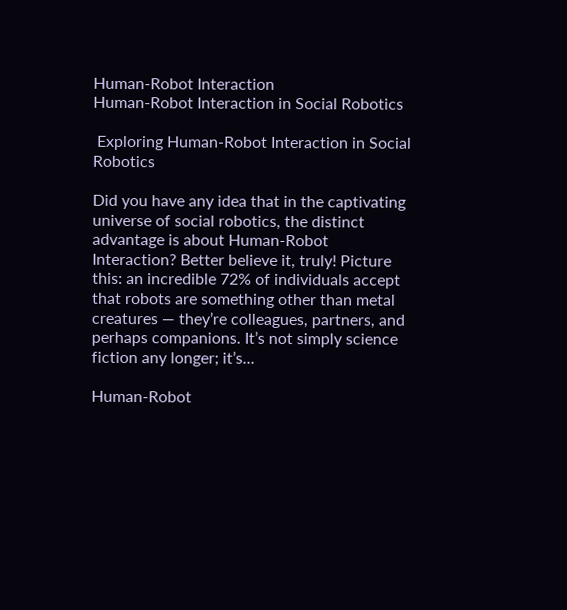Human-Robot Interaction
Human-Robot Interaction in Social Robotics

 Exploring Human-Robot Interaction in Social Robotics

Did you have any idea that in the captivating universe of social robotics, the distinct advantage is about Human-Robot Interaction? Better believe it, truly! Picture this: an incredible 72% of individuals accept that robots are something other than metal creatures — they’re colleagues, partners, and perhaps companions. It’s not simply science fiction any longer; it’s...

Human-Robot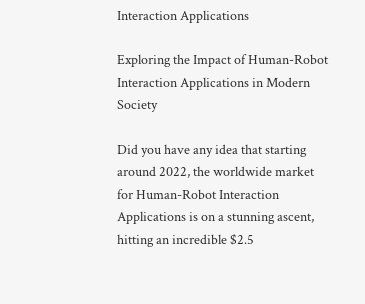Interaction Applications

Exploring the Impact of Human-Robot Interaction Applications in Modern Society

Did you have any idea that starting around 2022, the worldwide market for Human-Robot Interaction Applications is on a stunning ascent, hitting an incredible $2.5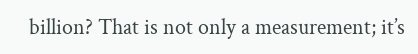billion? That is not only a measurement; it’s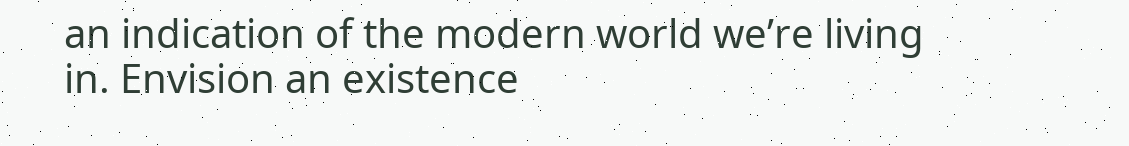an indication of the modern world we’re living in. Envision an existence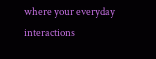where your everyday interactions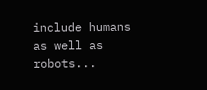include humans as well as robots...